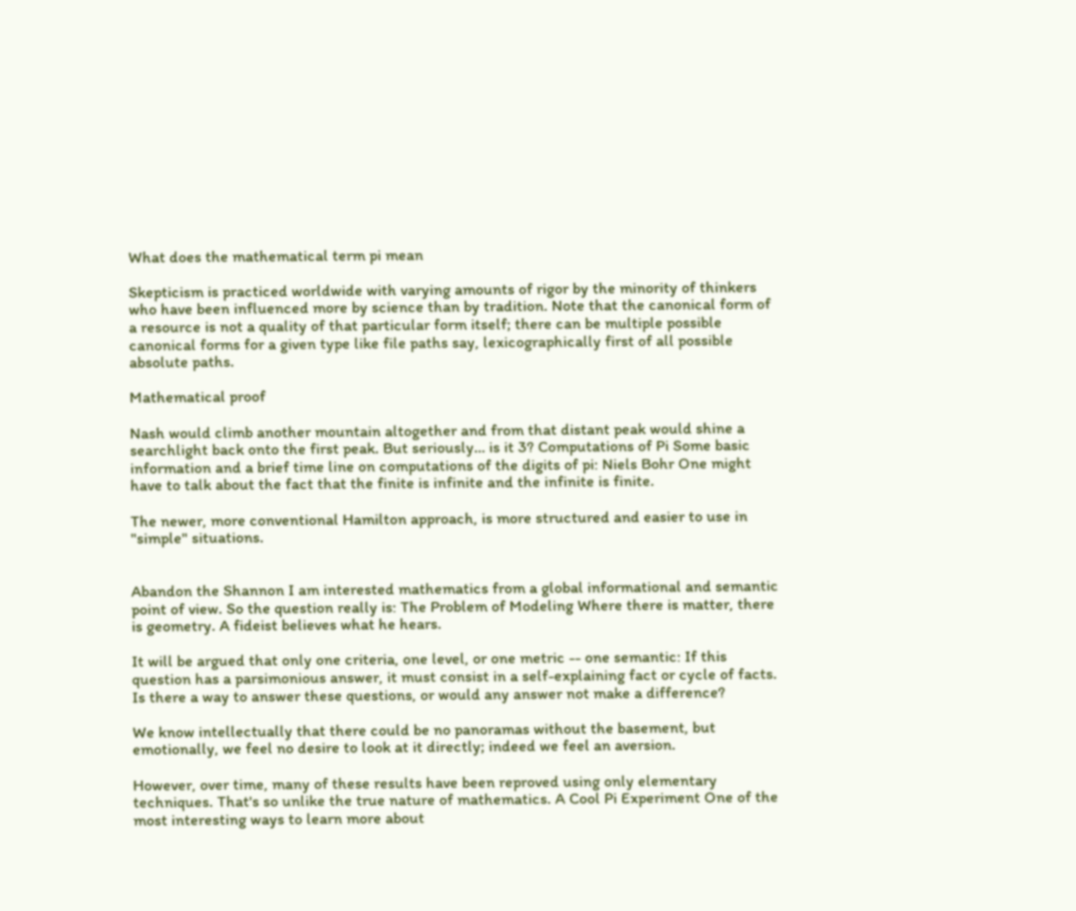What does the mathematical term pi mean

Skepticism is practiced worldwide with varying amounts of rigor by the minority of thinkers who have been influenced more by science than by tradition. Note that the canonical form of a resource is not a quality of that particular form itself; there can be multiple possible canonical forms for a given type like file paths say, lexicographically first of all possible absolute paths.

Mathematical proof

Nash would climb another mountain altogether and from that distant peak would shine a searchlight back onto the first peak. But seriously… is it 3? Computations of Pi Some basic information and a brief time line on computations of the digits of pi: Niels Bohr One might have to talk about the fact that the finite is infinite and the infinite is finite.

The newer, more conventional Hamilton approach, is more structured and easier to use in "simple" situations.


Abandon the Shannon I am interested mathematics from a global informational and semantic point of view. So the question really is: The Problem of Modeling Where there is matter, there is geometry. A fideist believes what he hears.

It will be argued that only one criteria, one level, or one metric -- one semantic: If this question has a parsimonious answer, it must consist in a self-explaining fact or cycle of facts. Is there a way to answer these questions, or would any answer not make a difference?

We know intellectually that there could be no panoramas without the basement, but emotionally, we feel no desire to look at it directly; indeed we feel an aversion.

However, over time, many of these results have been reproved using only elementary techniques. That's so unlike the true nature of mathematics. A Cool Pi Experiment One of the most interesting ways to learn more about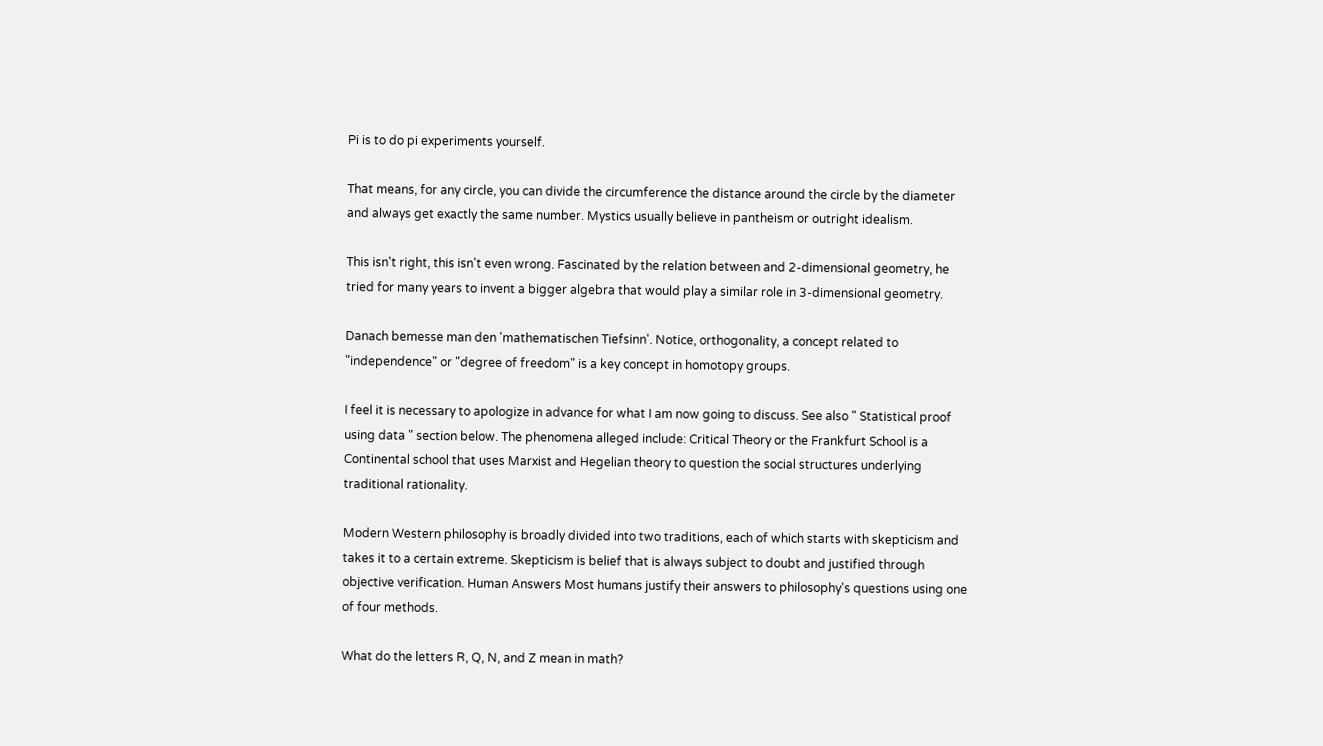Pi is to do pi experiments yourself.

That means, for any circle, you can divide the circumference the distance around the circle by the diameter and always get exactly the same number. Mystics usually believe in pantheism or outright idealism.

This isn't right, this isn't even wrong. Fascinated by the relation between and 2-dimensional geometry, he tried for many years to invent a bigger algebra that would play a similar role in 3-dimensional geometry.

Danach bemesse man den 'mathematischen Tiefsinn'. Notice, orthogonality, a concept related to "independence" or "degree of freedom" is a key concept in homotopy groups.

I feel it is necessary to apologize in advance for what I am now going to discuss. See also " Statistical proof using data " section below. The phenomena alleged include: Critical Theory or the Frankfurt School is a Continental school that uses Marxist and Hegelian theory to question the social structures underlying traditional rationality.

Modern Western philosophy is broadly divided into two traditions, each of which starts with skepticism and takes it to a certain extreme. Skepticism is belief that is always subject to doubt and justified through objective verification. Human Answers Most humans justify their answers to philosophy's questions using one of four methods.

What do the letters R, Q, N, and Z mean in math?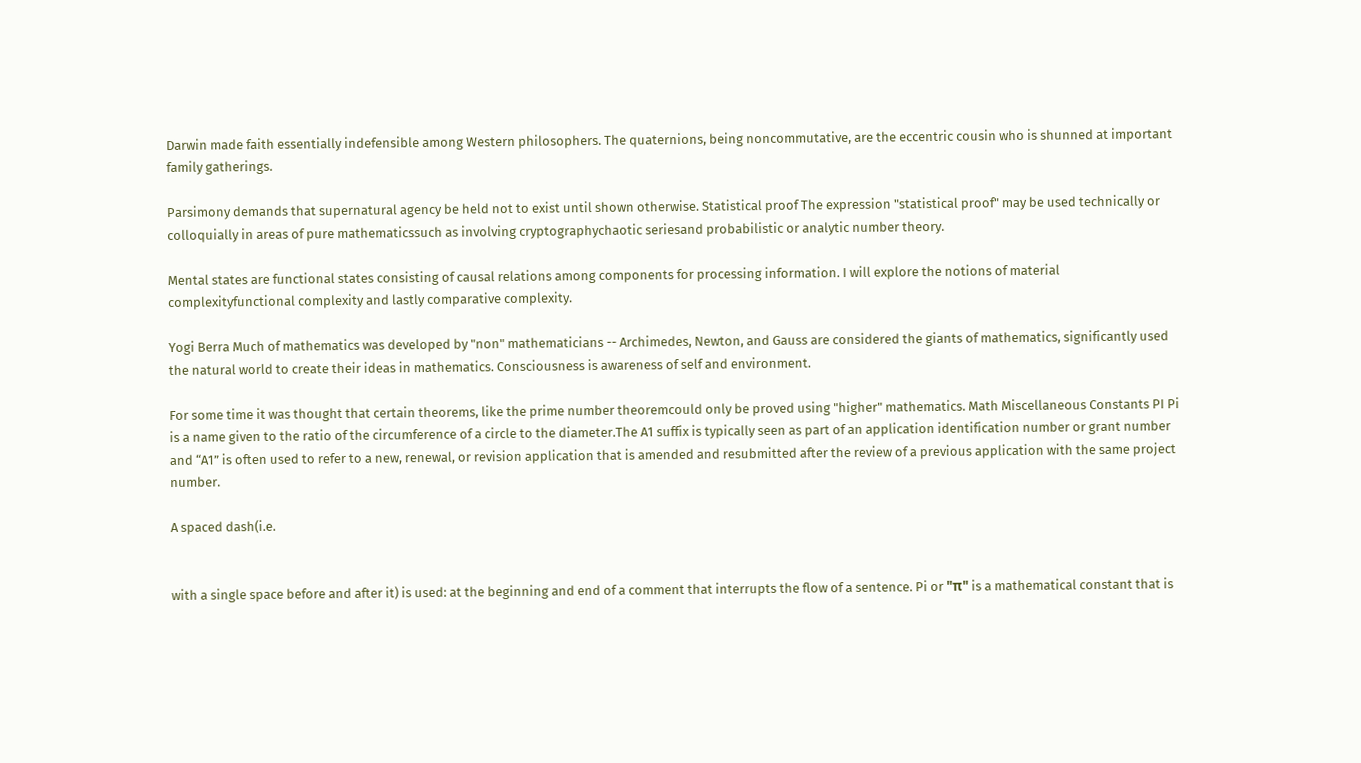Darwin made faith essentially indefensible among Western philosophers. The quaternions, being noncommutative, are the eccentric cousin who is shunned at important family gatherings.

Parsimony demands that supernatural agency be held not to exist until shown otherwise. Statistical proof The expression "statistical proof" may be used technically or colloquially in areas of pure mathematicssuch as involving cryptographychaotic seriesand probabilistic or analytic number theory.

Mental states are functional states consisting of causal relations among components for processing information. I will explore the notions of material complexityfunctional complexity and lastly comparative complexity.

Yogi Berra Much of mathematics was developed by "non" mathematicians -- Archimedes, Newton, and Gauss are considered the giants of mathematics, significantly used the natural world to create their ideas in mathematics. Consciousness is awareness of self and environment.

For some time it was thought that certain theorems, like the prime number theoremcould only be proved using "higher" mathematics. Math Miscellaneous Constants PI Pi is a name given to the ratio of the circumference of a circle to the diameter.The A1 suffix is typically seen as part of an application identification number or grant number and “A1” is often used to refer to a new, renewal, or revision application that is amended and resubmitted after the review of a previous application with the same project number.

A spaced dash(i.e.


with a single space before and after it) is used: at the beginning and end of a comment that interrupts the flow of a sentence. Pi or "π" is a mathematical constant that is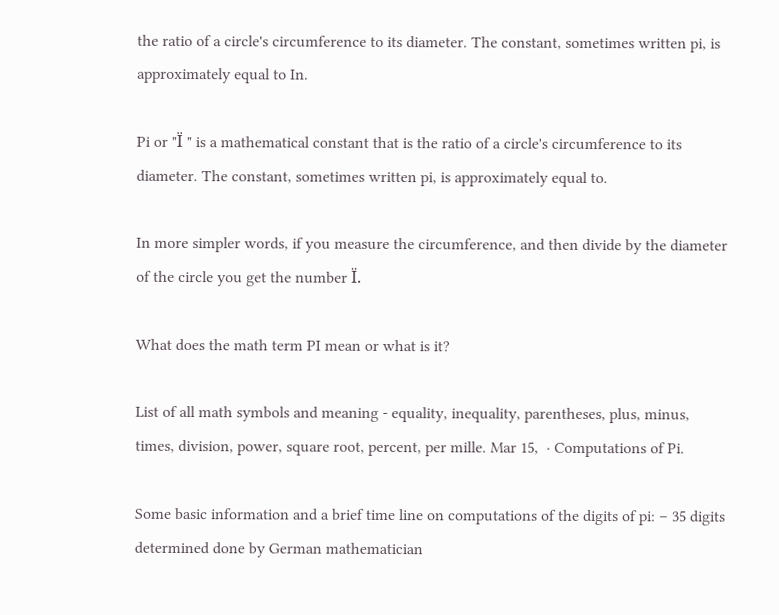the ratio of a circle's circumference to its diameter. The constant, sometimes written pi, is approximately equal to In.

Pi or "Ï " is a mathematical constant that is the ratio of a circle's circumference to its diameter. The constant, sometimes written pi, is approximately equal to.

In more simpler words, if you measure the circumference, and then divide by the diameter of the circle you get the number Ï.

What does the math term PI mean or what is it?

List of all math symbols and meaning - equality, inequality, parentheses, plus, minus, times, division, power, square root, percent, per mille. Mar 15,  · Computations of Pi.

Some basic information and a brief time line on computations of the digits of pi: – 35 digits determined done by German mathematician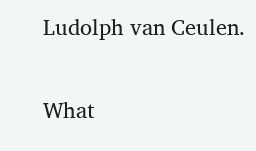Ludolph van Ceulen.

What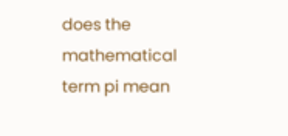does the mathematical term pi mean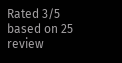Rated 3/5 based on 25 review